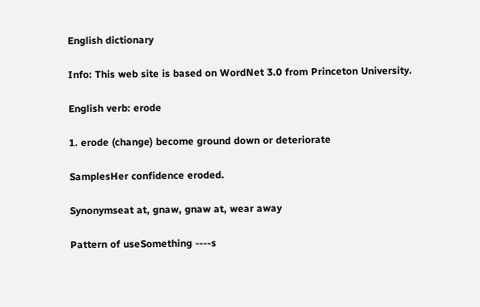English dictionary

Info: This web site is based on WordNet 3.0 from Princeton University.

English verb: erode

1. erode (change) become ground down or deteriorate

SamplesHer confidence eroded.

Synonymseat at, gnaw, gnaw at, wear away

Pattern of useSomething ----s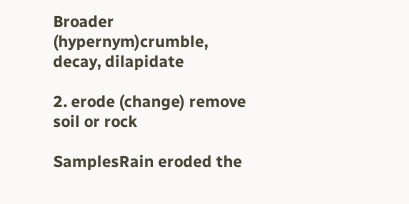Broader (hypernym)crumble, decay, dilapidate

2. erode (change) remove soil or rock

SamplesRain eroded the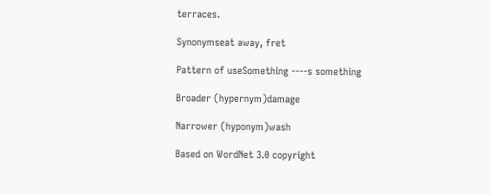terraces.

Synonymseat away, fret

Pattern of useSomething ----s something

Broader (hypernym)damage

Narrower (hyponym)wash

Based on WordNet 3.0 copyright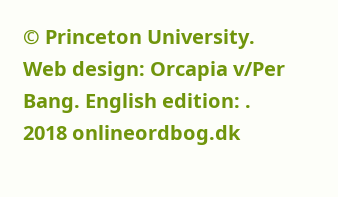© Princeton University.
Web design: Orcapia v/Per Bang. English edition: .
2018 onlineordbog.dk